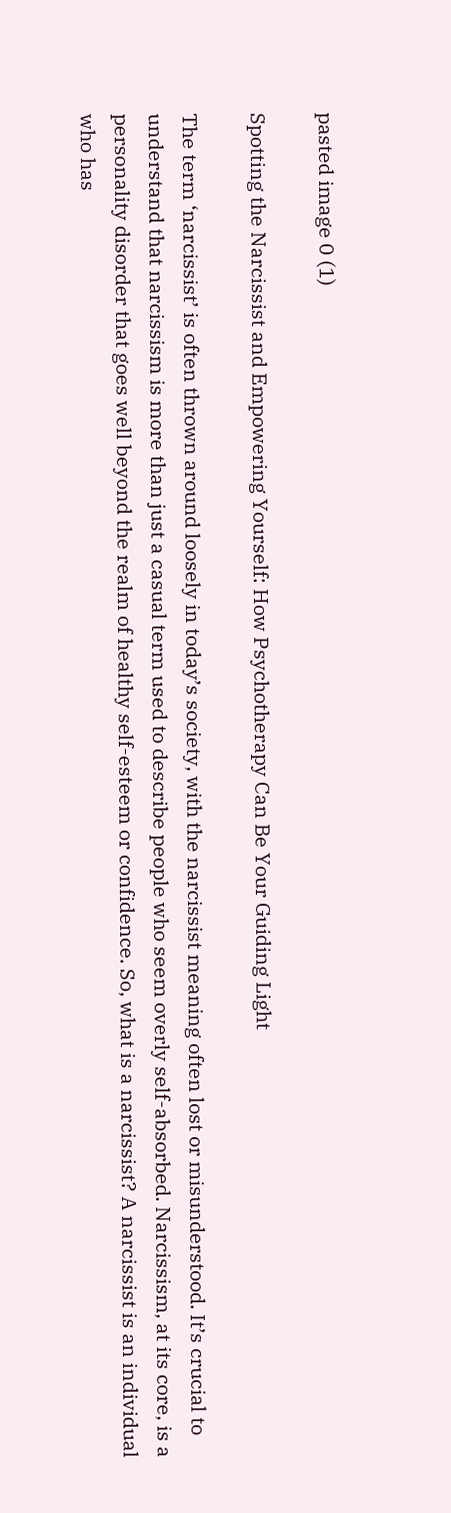pasted image 0 (1)

Spotting the Narcissist and Empowering Yourself: How Psychotherapy Can Be Your Guiding Light

The term ‘narcissist’ is often thrown around loosely in today’s society, with the narcissist meaning often lost or misunderstood. It’s crucial to understand that narcissism is more than just a casual term used to describe people who seem overly self-absorbed. Narcissism, at its core, is a personality disorder that goes well beyond the realm of healthy self-esteem or confidence. So, what is a narcissist? A narcissist is an individual who has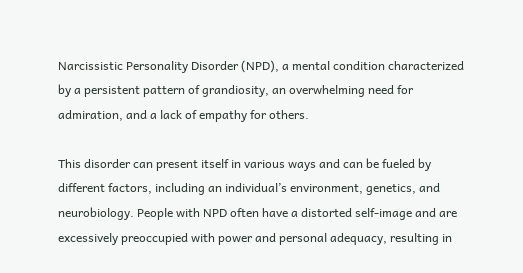Narcissistic Personality Disorder (NPD), a mental condition characterized by a persistent pattern of grandiosity, an overwhelming need for admiration, and a lack of empathy for others.

This disorder can present itself in various ways and can be fueled by different factors, including an individual’s environment, genetics, and neurobiology. People with NPD often have a distorted self-image and are excessively preoccupied with power and personal adequacy, resulting in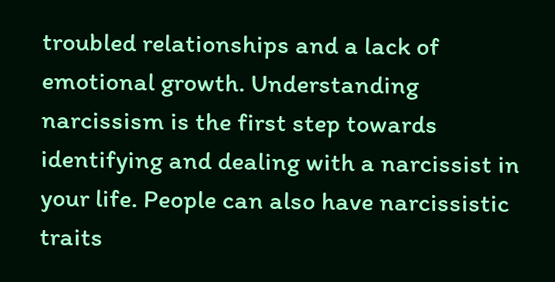troubled relationships and a lack of emotional growth. Understanding narcissism is the first step towards identifying and dealing with a narcissist in your life. People can also have narcissistic traits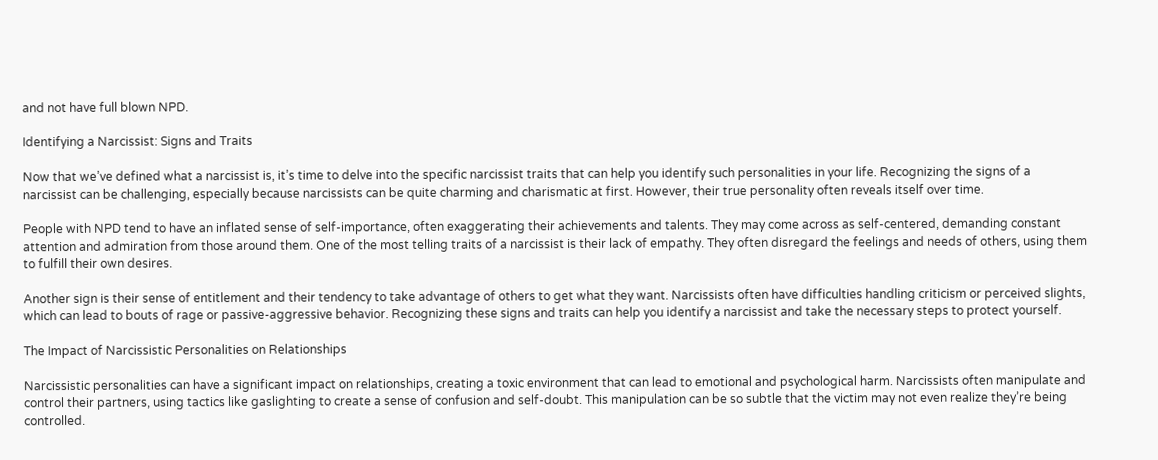and not have full blown NPD.

Identifying a Narcissist: Signs and Traits

Now that we’ve defined what a narcissist is, it’s time to delve into the specific narcissist traits that can help you identify such personalities in your life. Recognizing the signs of a narcissist can be challenging, especially because narcissists can be quite charming and charismatic at first. However, their true personality often reveals itself over time.

People with NPD tend to have an inflated sense of self-importance, often exaggerating their achievements and talents. They may come across as self-centered, demanding constant attention and admiration from those around them. One of the most telling traits of a narcissist is their lack of empathy. They often disregard the feelings and needs of others, using them to fulfill their own desires.

Another sign is their sense of entitlement and their tendency to take advantage of others to get what they want. Narcissists often have difficulties handling criticism or perceived slights, which can lead to bouts of rage or passive-aggressive behavior. Recognizing these signs and traits can help you identify a narcissist and take the necessary steps to protect yourself.

The Impact of Narcissistic Personalities on Relationships

Narcissistic personalities can have a significant impact on relationships, creating a toxic environment that can lead to emotional and psychological harm. Narcissists often manipulate and control their partners, using tactics like gaslighting to create a sense of confusion and self-doubt. This manipulation can be so subtle that the victim may not even realize they’re being controlled.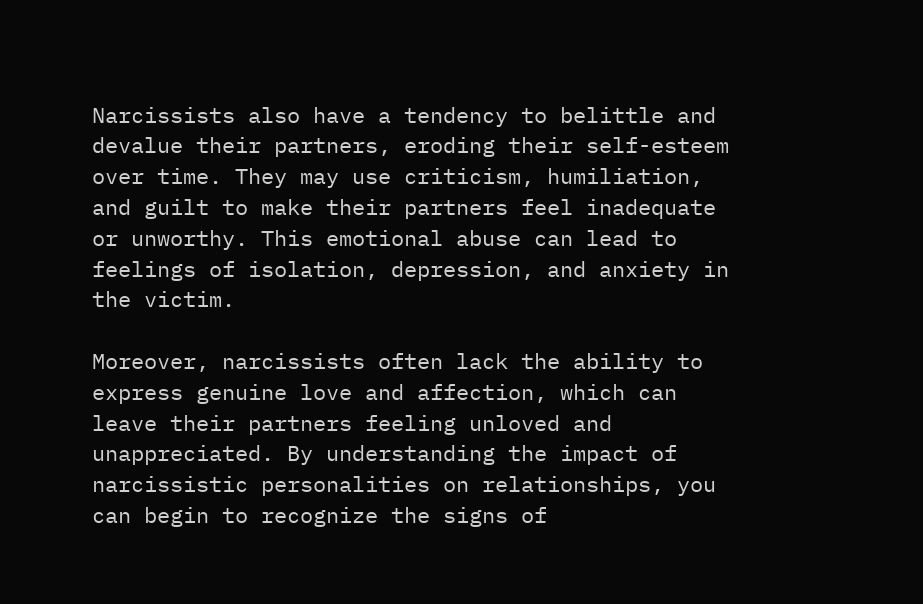Narcissists also have a tendency to belittle and devalue their partners, eroding their self-esteem over time. They may use criticism, humiliation, and guilt to make their partners feel inadequate or unworthy. This emotional abuse can lead to feelings of isolation, depression, and anxiety in the victim.

Moreover, narcissists often lack the ability to express genuine love and affection, which can leave their partners feeling unloved and unappreciated. By understanding the impact of narcissistic personalities on relationships, you can begin to recognize the signs of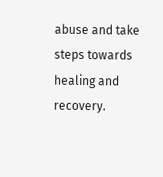abuse and take steps towards healing and recovery.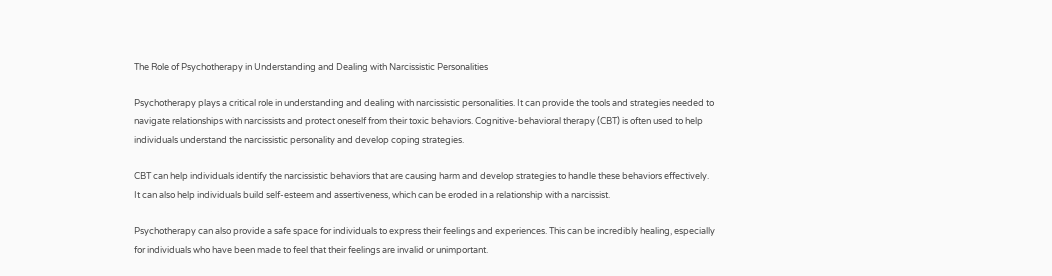The Role of Psychotherapy in Understanding and Dealing with Narcissistic Personalities

Psychotherapy plays a critical role in understanding and dealing with narcissistic personalities. It can provide the tools and strategies needed to navigate relationships with narcissists and protect oneself from their toxic behaviors. Cognitive-behavioral therapy (CBT) is often used to help individuals understand the narcissistic personality and develop coping strategies.

CBT can help individuals identify the narcissistic behaviors that are causing harm and develop strategies to handle these behaviors effectively. It can also help individuals build self-esteem and assertiveness, which can be eroded in a relationship with a narcissist.

Psychotherapy can also provide a safe space for individuals to express their feelings and experiences. This can be incredibly healing, especially for individuals who have been made to feel that their feelings are invalid or unimportant.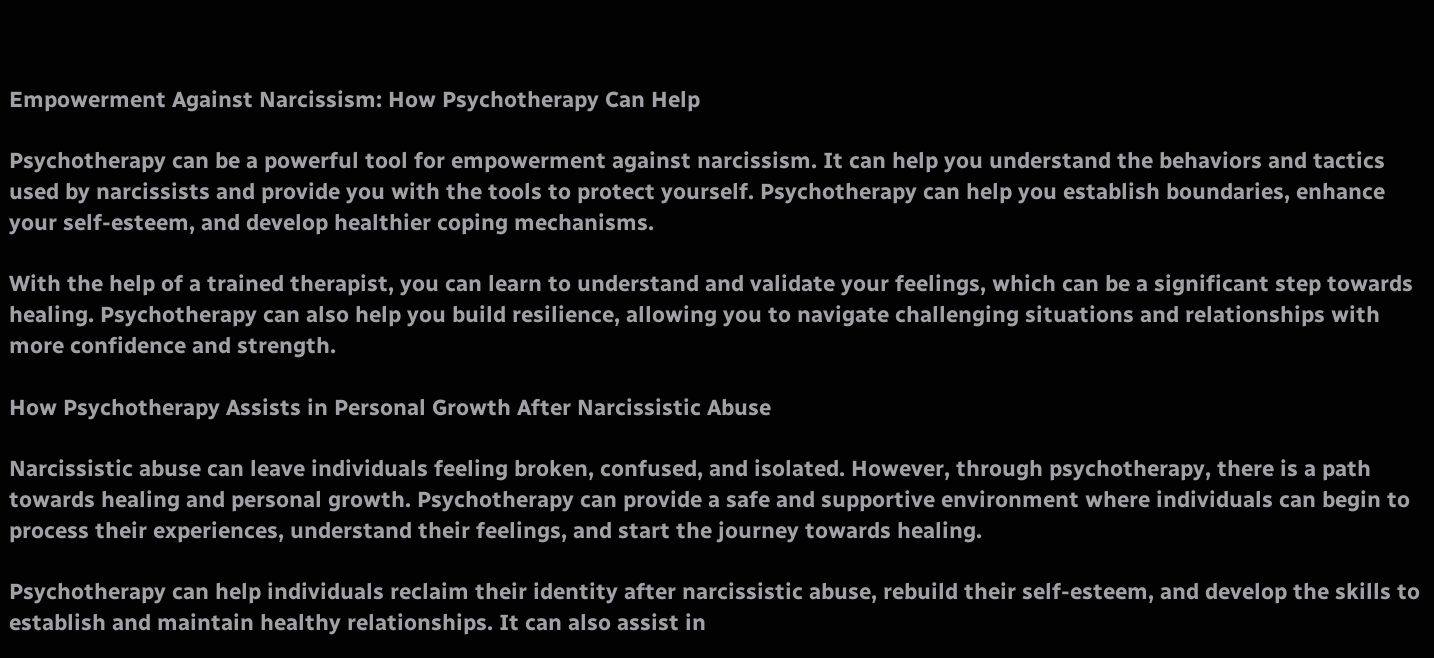Empowerment Against Narcissism: How Psychotherapy Can Help

Psychotherapy can be a powerful tool for empowerment against narcissism. It can help you understand the behaviors and tactics used by narcissists and provide you with the tools to protect yourself. Psychotherapy can help you establish boundaries, enhance your self-esteem, and develop healthier coping mechanisms.

With the help of a trained therapist, you can learn to understand and validate your feelings, which can be a significant step towards healing. Psychotherapy can also help you build resilience, allowing you to navigate challenging situations and relationships with more confidence and strength.

How Psychotherapy Assists in Personal Growth After Narcissistic Abuse

Narcissistic abuse can leave individuals feeling broken, confused, and isolated. However, through psychotherapy, there is a path towards healing and personal growth. Psychotherapy can provide a safe and supportive environment where individuals can begin to process their experiences, understand their feelings, and start the journey towards healing.

Psychotherapy can help individuals reclaim their identity after narcissistic abuse, rebuild their self-esteem, and develop the skills to establish and maintain healthy relationships. It can also assist in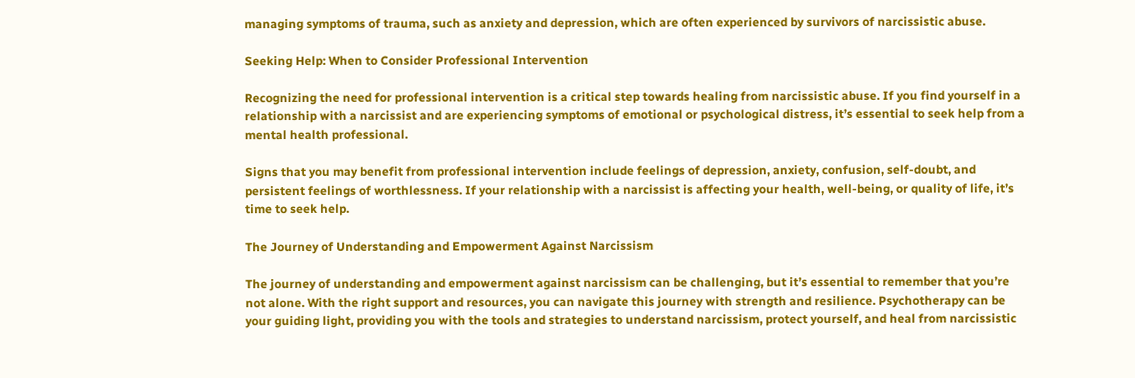managing symptoms of trauma, such as anxiety and depression, which are often experienced by survivors of narcissistic abuse.

Seeking Help: When to Consider Professional Intervention

Recognizing the need for professional intervention is a critical step towards healing from narcissistic abuse. If you find yourself in a relationship with a narcissist and are experiencing symptoms of emotional or psychological distress, it’s essential to seek help from a mental health professional.

Signs that you may benefit from professional intervention include feelings of depression, anxiety, confusion, self-doubt, and persistent feelings of worthlessness. If your relationship with a narcissist is affecting your health, well-being, or quality of life, it’s time to seek help.

The Journey of Understanding and Empowerment Against Narcissism

The journey of understanding and empowerment against narcissism can be challenging, but it’s essential to remember that you’re not alone. With the right support and resources, you can navigate this journey with strength and resilience. Psychotherapy can be your guiding light, providing you with the tools and strategies to understand narcissism, protect yourself, and heal from narcissistic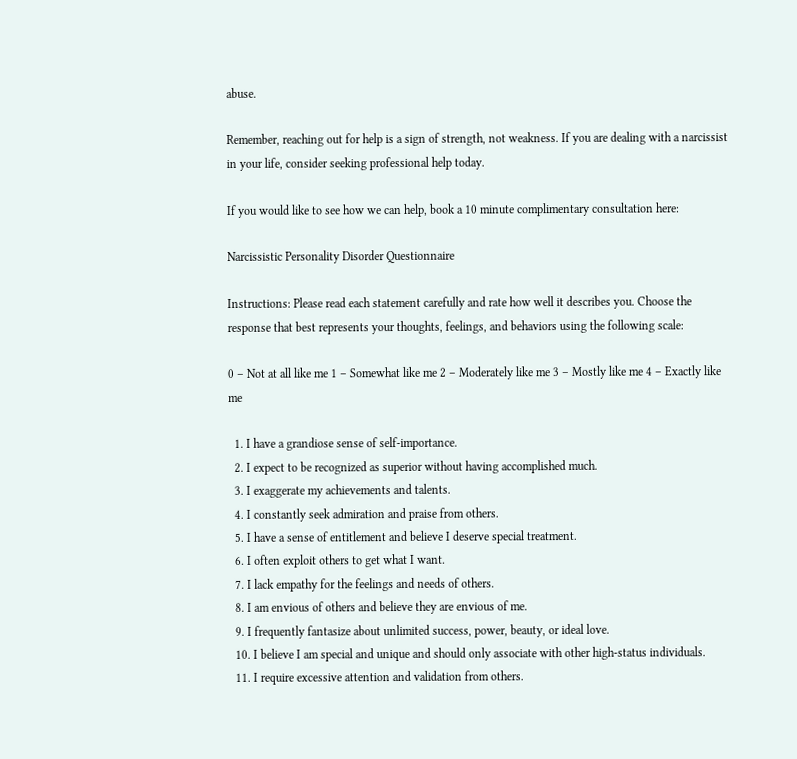abuse.

Remember, reaching out for help is a sign of strength, not weakness. If you are dealing with a narcissist in your life, consider seeking professional help today.

If you would like to see how we can help, book a 10 minute complimentary consultation here:

Narcissistic Personality Disorder Questionnaire

Instructions: Please read each statement carefully and rate how well it describes you. Choose the response that best represents your thoughts, feelings, and behaviors using the following scale:

0 – Not at all like me 1 – Somewhat like me 2 – Moderately like me 3 – Mostly like me 4 – Exactly like me

  1. I have a grandiose sense of self-importance.
  2. I expect to be recognized as superior without having accomplished much.
  3. I exaggerate my achievements and talents.
  4. I constantly seek admiration and praise from others.
  5. I have a sense of entitlement and believe I deserve special treatment.
  6. I often exploit others to get what I want.
  7. I lack empathy for the feelings and needs of others.
  8. I am envious of others and believe they are envious of me.
  9. I frequently fantasize about unlimited success, power, beauty, or ideal love.
  10. I believe I am special and unique and should only associate with other high-status individuals.
  11. I require excessive attention and validation from others.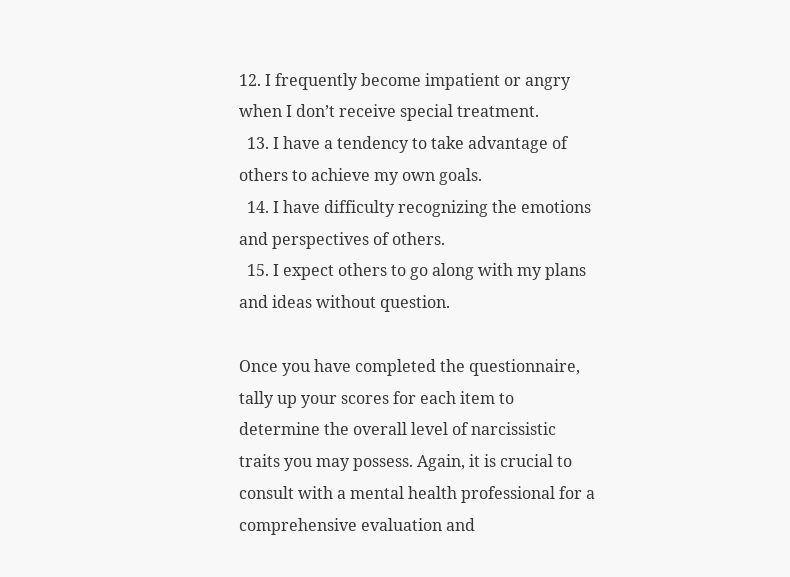12. I frequently become impatient or angry when I don’t receive special treatment.
  13. I have a tendency to take advantage of others to achieve my own goals.
  14. I have difficulty recognizing the emotions and perspectives of others.
  15. I expect others to go along with my plans and ideas without question.

Once you have completed the questionnaire, tally up your scores for each item to determine the overall level of narcissistic traits you may possess. Again, it is crucial to consult with a mental health professional for a comprehensive evaluation and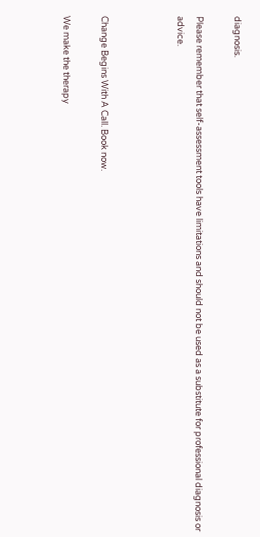diagnosis.

Please remember that self-assessment tools have limitations and should not be used as a substitute for professional diagnosis or advice.



Change Begins With A Call. Book now.

We make the therapy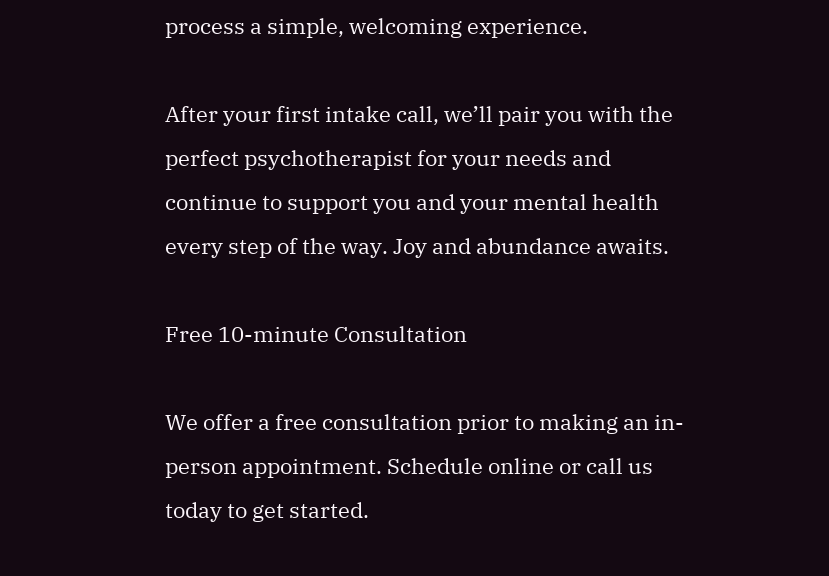process a simple, welcoming experience.

After your first intake call, we’ll pair you with the perfect psychotherapist for your needs and continue to support you and your mental health every step of the way. Joy and abundance awaits.

Free 10-minute Consultation

We offer a free consultation prior to making an in-person appointment. Schedule online or call us today to get started.